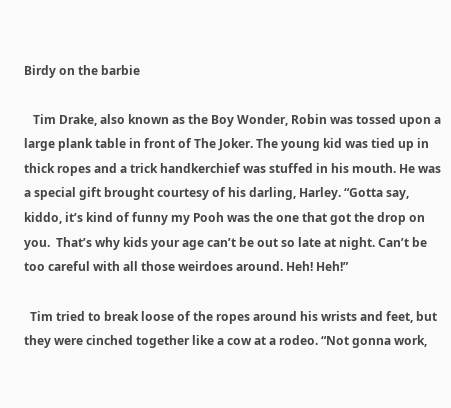Birdy on the barbie

   Tim Drake, also known as the Boy Wonder, Robin was tossed upon a large plank table in front of The Joker. The young kid was tied up in thick ropes and a trick handkerchief was stuffed in his mouth. He was a special gift brought courtesy of his darling, Harley. “Gotta say, kiddo, it’s kind of funny my Pooh was the one that got the drop on you.  That’s why kids your age can’t be out so late at night. Can’t be too careful with all those weirdoes around. Heh! Heh!”

  Tim tried to break loose of the ropes around his wrists and feet, but they were cinched together like a cow at a rodeo. “Not gonna work,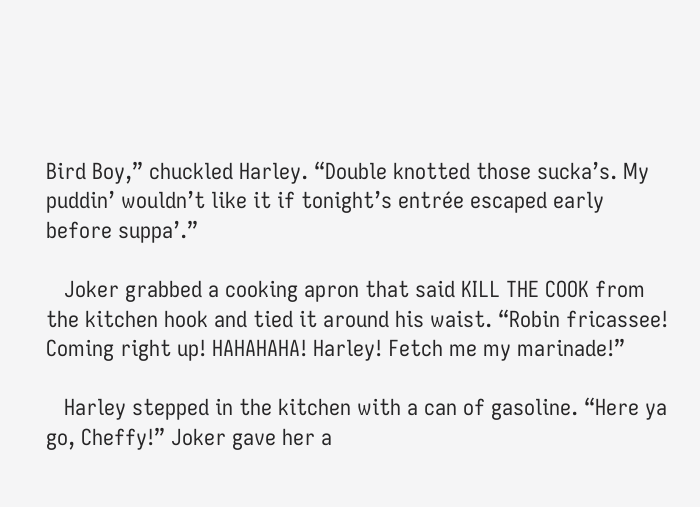Bird Boy,” chuckled Harley. “Double knotted those sucka’s. My puddin’ wouldn’t like it if tonight’s entrée escaped early before suppa’.”

   Joker grabbed a cooking apron that said KILL THE COOK from the kitchen hook and tied it around his waist. “Robin fricassee! Coming right up! HAHAHAHA! Harley! Fetch me my marinade!”

   Harley stepped in the kitchen with a can of gasoline. “Here ya go, Cheffy!” Joker gave her a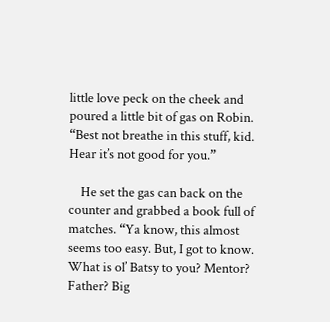little love peck on the cheek and poured a little bit of gas on Robin. “Best not breathe in this stuff, kid. Hear it’s not good for you.”

    He set the gas can back on the counter and grabbed a book full of matches. “Ya know, this almost seems too easy. But, I got to know. What is ol’ Batsy to you? Mentor? Father? Big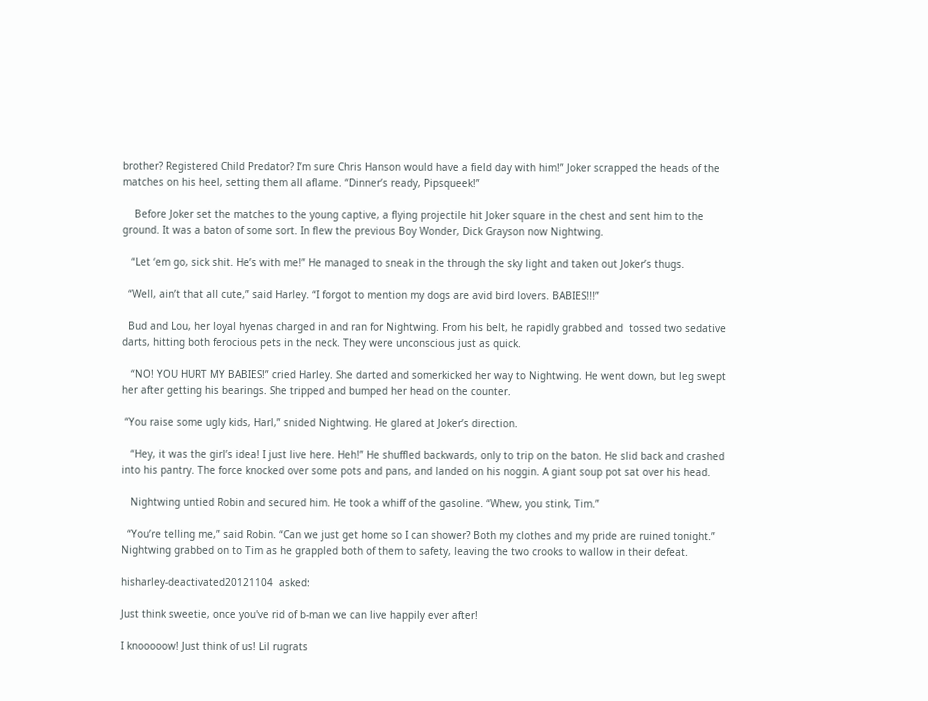brother? Registered Child Predator? I’m sure Chris Hanson would have a field day with him!” Joker scrapped the heads of the matches on his heel, setting them all aflame. “Dinner’s ready, Pipsqueek!”

    Before Joker set the matches to the young captive, a flying projectile hit Joker square in the chest and sent him to the ground. It was a baton of some sort. In flew the previous Boy Wonder, Dick Grayson now Nightwing.

   “Let ‘em go, sick shit. He’s with me!” He managed to sneak in the through the sky light and taken out Joker’s thugs.

  “Well, ain’t that all cute,” said Harley. “I forgot to mention my dogs are avid bird lovers. BABIES!!!”

  Bud and Lou, her loyal hyenas charged in and ran for Nightwing. From his belt, he rapidly grabbed and  tossed two sedative darts, hitting both ferocious pets in the neck. They were unconscious just as quick.

   “NO! YOU HURT MY BABIES!” cried Harley. She darted and somerkicked her way to Nightwing. He went down, but leg swept her after getting his bearings. She tripped and bumped her head on the counter.

 “You raise some ugly kids, Harl,” snided Nightwing. He glared at Joker’s direction.

   “Hey, it was the girl’s idea! I just live here. Heh!” He shuffled backwards, only to trip on the baton. He slid back and crashed into his pantry. The force knocked over some pots and pans, and landed on his noggin. A giant soup pot sat over his head.

   Nightwing untied Robin and secured him. He took a whiff of the gasoline. “Whew, you stink, Tim.”

  “You’re telling me,” said Robin. “Can we just get home so I can shower? Both my clothes and my pride are ruined tonight.” Nightwing grabbed on to Tim as he grappled both of them to safety, leaving the two crooks to wallow in their defeat.

hisharley-deactivated20121104  asked:

Just think sweetie, once you've rid of b-man we can live happily ever after!

I knooooow! Just think of us! Lil rugrats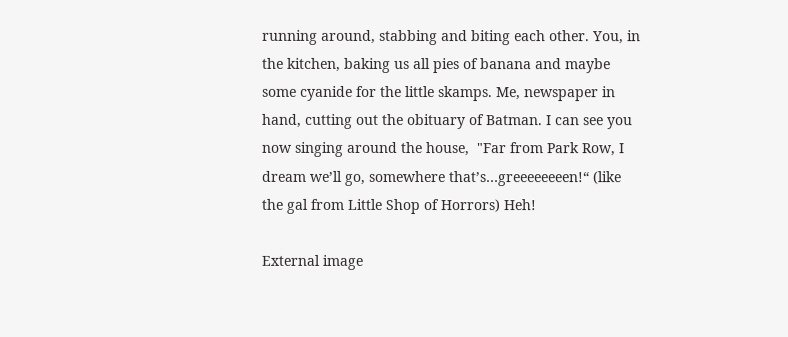running around, stabbing and biting each other. You, in the kitchen, baking us all pies of banana and maybe some cyanide for the little skamps. Me, newspaper in hand, cutting out the obituary of Batman. I can see you now singing around the house,  "Far from Park Row, I dream we’ll go, somewhere that’s…greeeeeeeen!“ (like the gal from Little Shop of Horrors) Heh!

External image